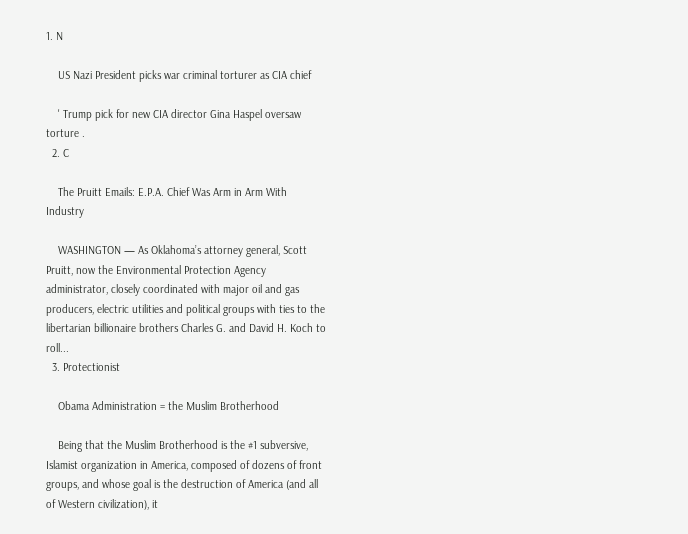1. N

    US Nazi President picks war criminal torturer as CIA chief

    ' Trump pick for new CIA director Gina Haspel oversaw torture .
  2. C

    The Pruitt Emails: E.P.A. Chief Was Arm in Arm With Industry

    WASHINGTON — As Oklahoma’s attorney general, Scott Pruitt, now the Environmental Protection Agency administrator, closely coordinated with major oil and gas producers, electric utilities and political groups with ties to the libertarian billionaire brothers Charles G. and David H. Koch to roll...
  3. Protectionist

    Obama Administration = the Muslim Brotherhood

    Being that the Muslim Brotherhood is the #1 subversive, Islamist organization in America, composed of dozens of front groups, and whose goal is the destruction of America (and all of Western civilization), it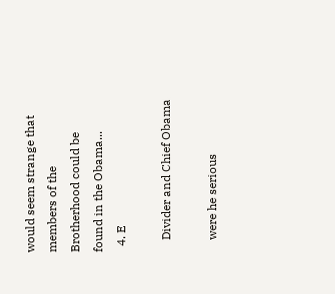would seem strange that members of the Brotherhood could be found in the Obama...
  4. E

    Divider and Chief Obama

    were he serious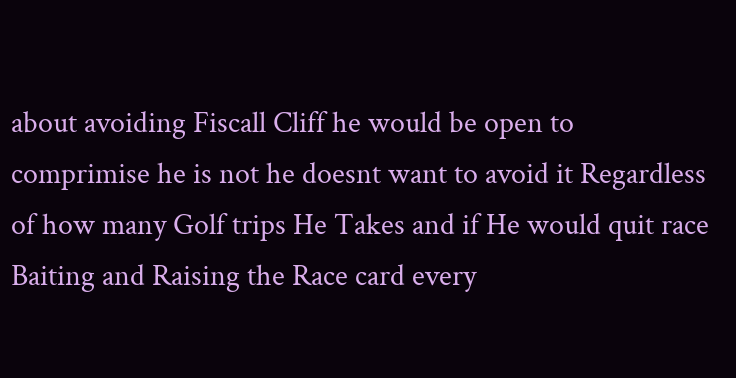about avoiding Fiscall Cliff he would be open to comprimise he is not he doesnt want to avoid it Regardless of how many Golf trips He Takes and if He would quit race Baiting and Raising the Race card every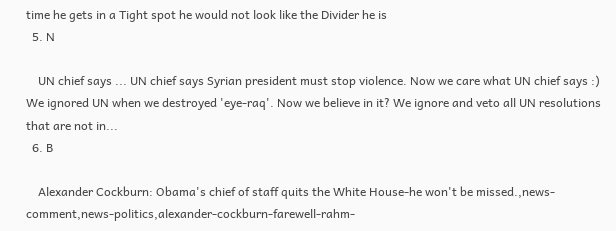time he gets in a Tight spot he would not look like the Divider he is
  5. N

    UN chief says ... UN chief says Syrian president must stop violence. Now we care what UN chief says :) We ignored UN when we destroyed 'eye-raq'. Now we believe in it? We ignore and veto all UN resolutions that are not in...
  6. B

    Alexander Cockburn: Obama's chief of staff quits the White House-he won't be missed.,news-comment,news-politics,alexander-cockburn-farewell-rahm-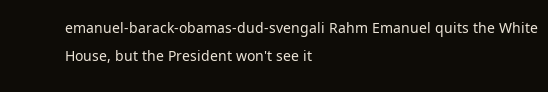emanuel-barack-obamas-dud-svengali Rahm Emanuel quits the White House, but the President won't see it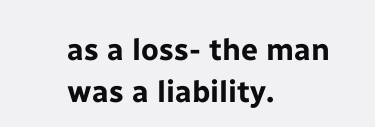as a loss- the man was a liability.